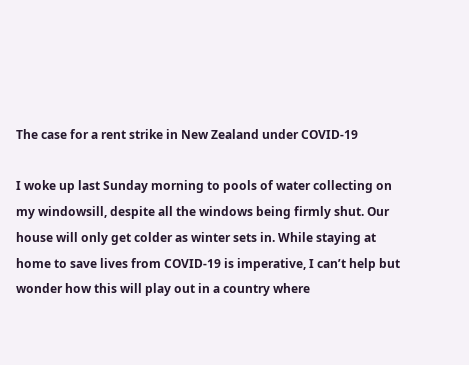The case for a rent strike in New Zealand under COVID-19

I woke up last Sunday morning to pools of water collecting on my windowsill, despite all the windows being firmly shut. Our house will only get colder as winter sets in. While staying at home to save lives from COVID-19 is imperative, I can’t help but wonder how this will play out in a country where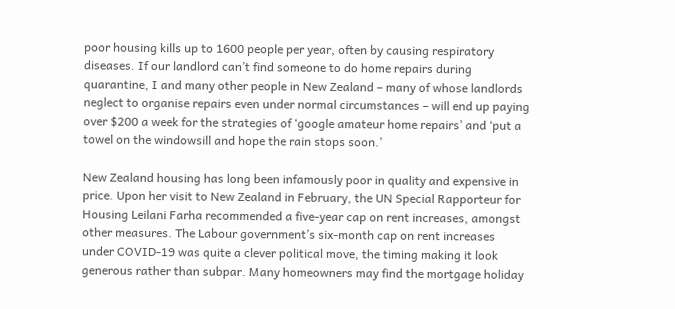poor housing kills up to 1600 people per year, often by causing respiratory diseases. If our landlord can’t find someone to do home repairs during quarantine, I and many other people in New Zealand – many of whose landlords neglect to organise repairs even under normal circumstances – will end up paying over $200 a week for the strategies of ‘google amateur home repairs’ and ‘put a towel on the windowsill and hope the rain stops soon.’

New Zealand housing has long been infamously poor in quality and expensive in price. Upon her visit to New Zealand in February, the UN Special Rapporteur for Housing Leilani Farha recommended a five-year cap on rent increases, amongst other measures. The Labour government’s six-month cap on rent increases under COVID-19 was quite a clever political move, the timing making it look generous rather than subpar. Many homeowners may find the mortgage holiday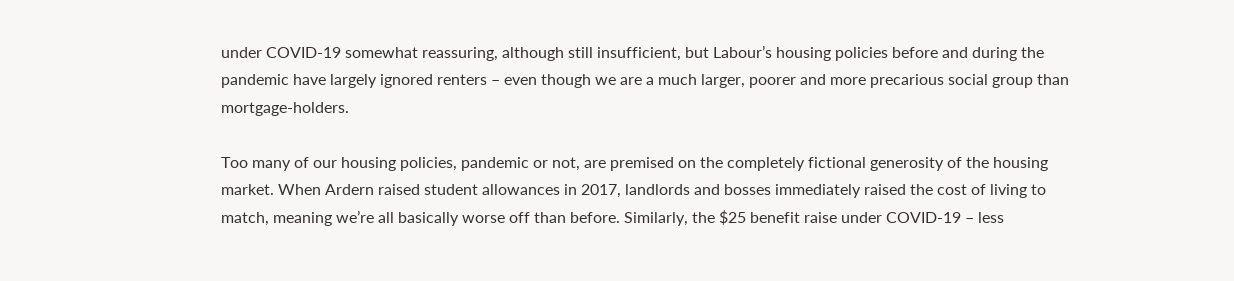under COVID-19 somewhat reassuring, although still insufficient, but Labour’s housing policies before and during the pandemic have largely ignored renters – even though we are a much larger, poorer and more precarious social group than mortgage-holders.

Too many of our housing policies, pandemic or not, are premised on the completely fictional generosity of the housing market. When Ardern raised student allowances in 2017, landlords and bosses immediately raised the cost of living to match, meaning we’re all basically worse off than before. Similarly, the $25 benefit raise under COVID-19 – less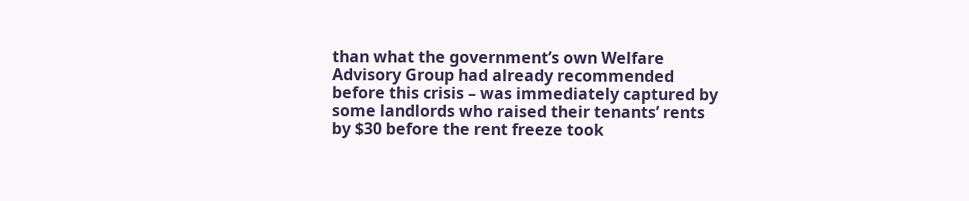than what the government’s own Welfare Advisory Group had already recommended before this crisis – was immediately captured by some landlords who raised their tenants’ rents by $30 before the rent freeze took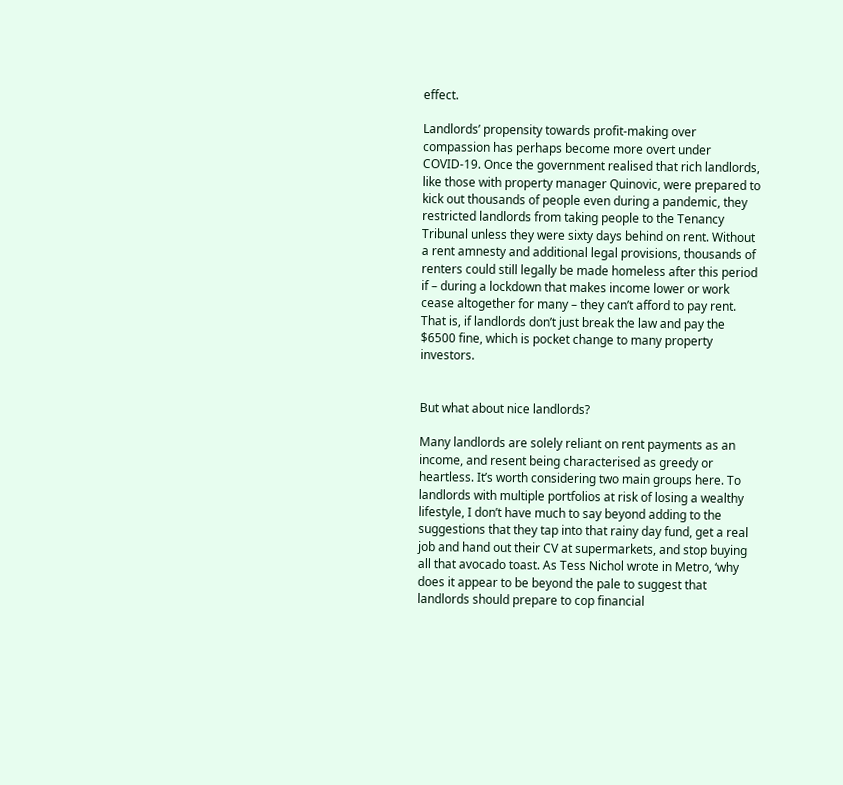effect.

Landlords’ propensity towards profit-making over compassion has perhaps become more overt under COVID-19. Once the government realised that rich landlords, like those with property manager Quinovic, were prepared to kick out thousands of people even during a pandemic, they restricted landlords from taking people to the Tenancy Tribunal unless they were sixty days behind on rent. Without a rent amnesty and additional legal provisions, thousands of renters could still legally be made homeless after this period if – during a lockdown that makes income lower or work cease altogether for many – they can’t afford to pay rent. That is, if landlords don’t just break the law and pay the $6500 fine, which is pocket change to many property investors.


But what about nice landlords?

Many landlords are solely reliant on rent payments as an income, and resent being characterised as greedy or heartless. It’s worth considering two main groups here. To landlords with multiple portfolios at risk of losing a wealthy lifestyle, I don’t have much to say beyond adding to the suggestions that they tap into that rainy day fund, get a real job and hand out their CV at supermarkets, and stop buying all that avocado toast. As Tess Nichol wrote in Metro, ‘why does it appear to be beyond the pale to suggest that landlords should prepare to cop financial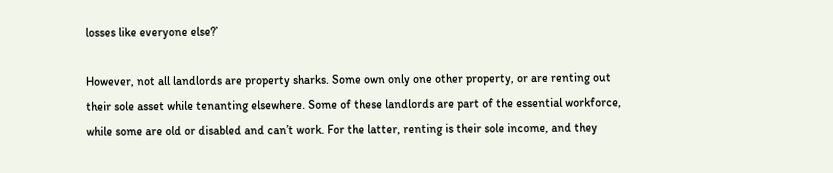losses like everyone else?’

However, not all landlords are property sharks. Some own only one other property, or are renting out their sole asset while tenanting elsewhere. Some of these landlords are part of the essential workforce, while some are old or disabled and can’t work. For the latter, renting is their sole income, and they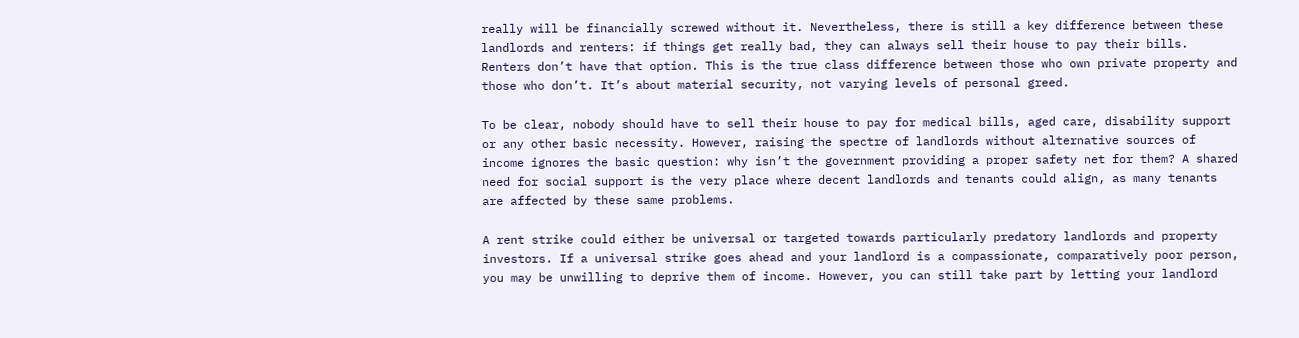really will be financially screwed without it. Nevertheless, there is still a key difference between these landlords and renters: if things get really bad, they can always sell their house to pay their bills. Renters don’t have that option. This is the true class difference between those who own private property and those who don’t. It’s about material security, not varying levels of personal greed.

To be clear, nobody should have to sell their house to pay for medical bills, aged care, disability support or any other basic necessity. However, raising the spectre of landlords without alternative sources of income ignores the basic question: why isn’t the government providing a proper safety net for them? A shared need for social support is the very place where decent landlords and tenants could align, as many tenants are affected by these same problems.

A rent strike could either be universal or targeted towards particularly predatory landlords and property investors. If a universal strike goes ahead and your landlord is a compassionate, comparatively poor person, you may be unwilling to deprive them of income. However, you can still take part by letting your landlord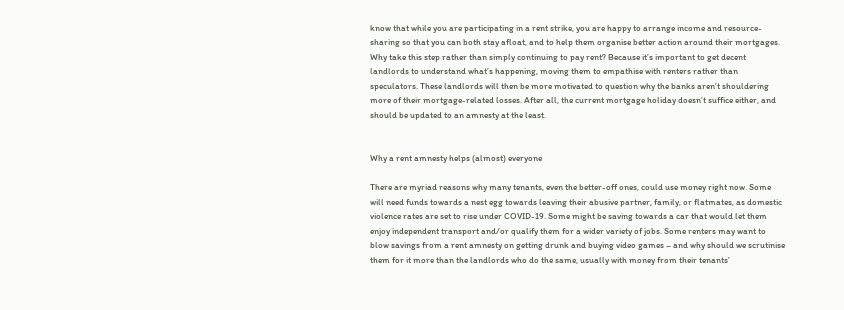know that while you are participating in a rent strike, you are happy to arrange income and resource-sharing so that you can both stay afloat, and to help them organise better action around their mortgages. Why take this step rather than simply continuing to pay rent? Because it’s important to get decent landlords to understand what’s happening, moving them to empathise with renters rather than speculators. These landlords will then be more motivated to question why the banks aren’t shouldering more of their mortgage-related losses. After all, the current mortgage holiday doesn’t suffice either, and should be updated to an amnesty at the least.


Why a rent amnesty helps (almost) everyone

There are myriad reasons why many tenants, even the better-off ones, could use money right now. Some will need funds towards a nest egg towards leaving their abusive partner, family, or flatmates, as domestic violence rates are set to rise under COVID-19. Some might be saving towards a car that would let them enjoy independent transport and/or qualify them for a wider variety of jobs. Some renters may want to blow savings from a rent amnesty on getting drunk and buying video games – and why should we scrutinise them for it more than the landlords who do the same, usually with money from their tenants’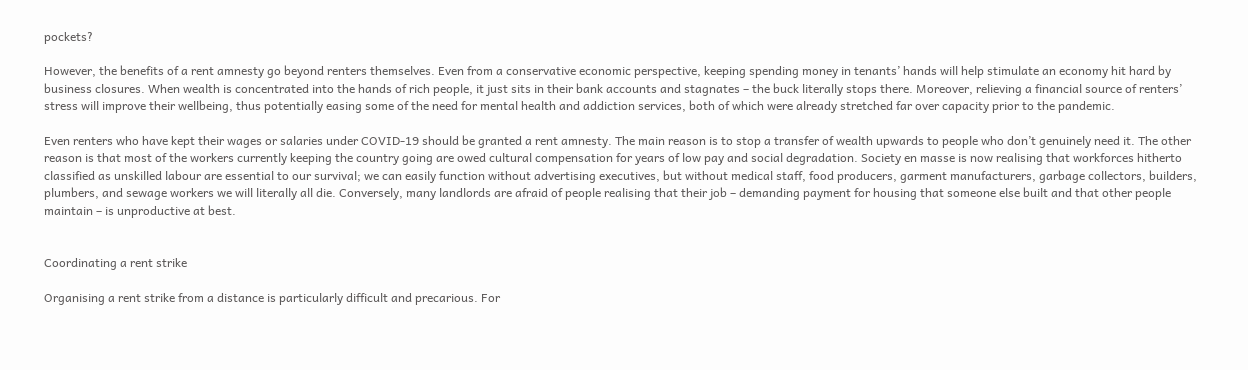pockets?

However, the benefits of a rent amnesty go beyond renters themselves. Even from a conservative economic perspective, keeping spending money in tenants’ hands will help stimulate an economy hit hard by business closures. When wealth is concentrated into the hands of rich people, it just sits in their bank accounts and stagnates – the buck literally stops there. Moreover, relieving a financial source of renters’ stress will improve their wellbeing, thus potentially easing some of the need for mental health and addiction services, both of which were already stretched far over capacity prior to the pandemic.

Even renters who have kept their wages or salaries under COVID-19 should be granted a rent amnesty. The main reason is to stop a transfer of wealth upwards to people who don’t genuinely need it. The other reason is that most of the workers currently keeping the country going are owed cultural compensation for years of low pay and social degradation. Society en masse is now realising that workforces hitherto classified as unskilled labour are essential to our survival; we can easily function without advertising executives, but without medical staff, food producers, garment manufacturers, garbage collectors, builders, plumbers, and sewage workers we will literally all die. Conversely, many landlords are afraid of people realising that their job – demanding payment for housing that someone else built and that other people maintain – is unproductive at best.


Coordinating a rent strike

Organising a rent strike from a distance is particularly difficult and precarious. For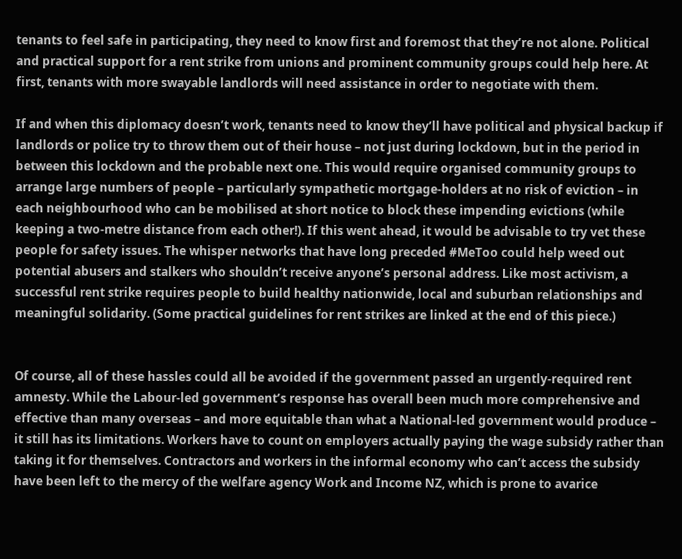tenants to feel safe in participating, they need to know first and foremost that they’re not alone. Political and practical support for a rent strike from unions and prominent community groups could help here. At first, tenants with more swayable landlords will need assistance in order to negotiate with them.

If and when this diplomacy doesn’t work, tenants need to know they’ll have political and physical backup if landlords or police try to throw them out of their house – not just during lockdown, but in the period in between this lockdown and the probable next one. This would require organised community groups to arrange large numbers of people – particularly sympathetic mortgage-holders at no risk of eviction – in each neighbourhood who can be mobilised at short notice to block these impending evictions (while keeping a two-metre distance from each other!). If this went ahead, it would be advisable to try vet these people for safety issues. The whisper networks that have long preceded #MeToo could help weed out potential abusers and stalkers who shouldn’t receive anyone’s personal address. Like most activism, a successful rent strike requires people to build healthy nationwide, local and suburban relationships and meaningful solidarity. (Some practical guidelines for rent strikes are linked at the end of this piece.)


Of course, all of these hassles could all be avoided if the government passed an urgently-required rent amnesty. While the Labour-led government’s response has overall been much more comprehensive and effective than many overseas – and more equitable than what a National-led government would produce – it still has its limitations. Workers have to count on employers actually paying the wage subsidy rather than taking it for themselves. Contractors and workers in the informal economy who can’t access the subsidy have been left to the mercy of the welfare agency Work and Income NZ, which is prone to avarice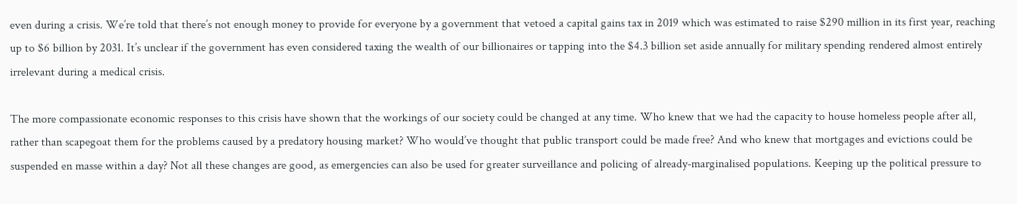even during a crisis. We’re told that there’s not enough money to provide for everyone by a government that vetoed a capital gains tax in 2019 which was estimated to raise $290 million in its first year, reaching up to $6 billion by 2031. It’s unclear if the government has even considered taxing the wealth of our billionaires or tapping into the $4.3 billion set aside annually for military spending rendered almost entirely irrelevant during a medical crisis.

The more compassionate economic responses to this crisis have shown that the workings of our society could be changed at any time. Who knew that we had the capacity to house homeless people after all, rather than scapegoat them for the problems caused by a predatory housing market? Who would’ve thought that public transport could be made free? And who knew that mortgages and evictions could be suspended en masse within a day? Not all these changes are good, as emergencies can also be used for greater surveillance and policing of already-marginalised populations. Keeping up the political pressure to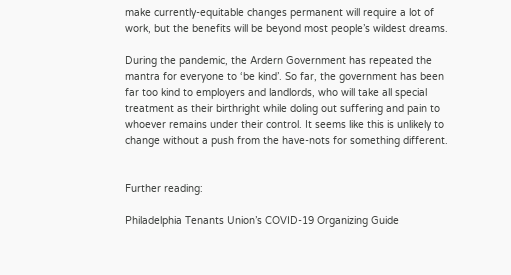make currently-equitable changes permanent will require a lot of work, but the benefits will be beyond most people’s wildest dreams.

During the pandemic, the Ardern Government has repeated the mantra for everyone to ‘be kind’. So far, the government has been far too kind to employers and landlords, who will take all special treatment as their birthright while doling out suffering and pain to whoever remains under their control. It seems like this is unlikely to change without a push from the have-nots for something different.


Further reading:

Philadelphia Tenants Union’s COVID-19 Organizing Guide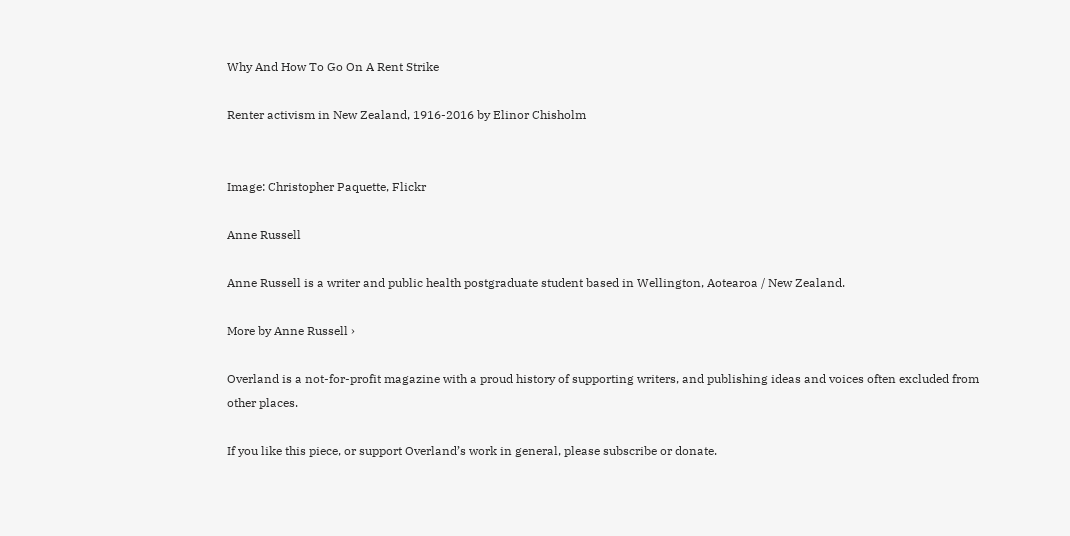Why And How To Go On A Rent Strike

Renter activism in New Zealand, 1916-2016 by Elinor Chisholm


Image: Christopher Paquette, Flickr

Anne Russell

Anne Russell is a writer and public health postgraduate student based in Wellington, Aotearoa / New Zealand.

More by Anne Russell ›

Overland is a not-for-profit magazine with a proud history of supporting writers, and publishing ideas and voices often excluded from other places.

If you like this piece, or support Overland’s work in general, please subscribe or donate.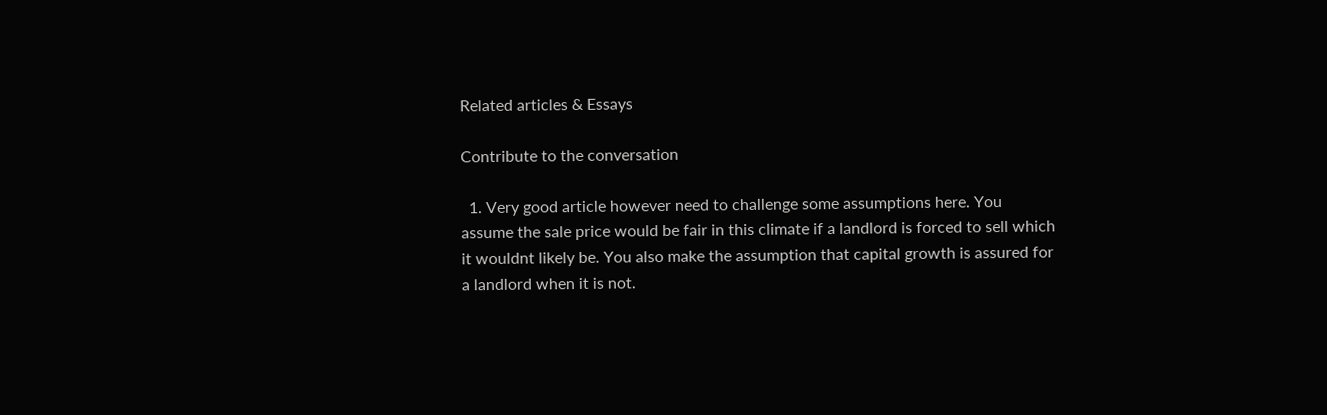Related articles & Essays

Contribute to the conversation

  1. Very good article however need to challenge some assumptions here. You assume the sale price would be fair in this climate if a landlord is forced to sell which it wouldnt likely be. You also make the assumption that capital growth is assured for a landlord when it is not.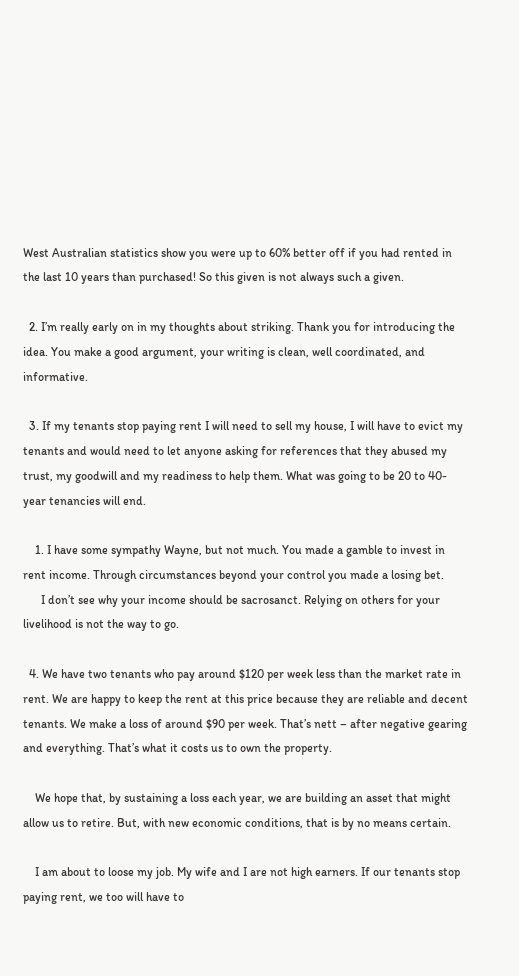West Australian statistics show you were up to 60% better off if you had rented in the last 10 years than purchased! So this given is not always such a given.

  2. I’m really early on in my thoughts about striking. Thank you for introducing the idea. You make a good argument, your writing is clean, well coordinated, and informative.

  3. If my tenants stop paying rent I will need to sell my house, I will have to evict my tenants and would need to let anyone asking for references that they abused my trust, my goodwill and my readiness to help them. What was going to be 20 to 40-year tenancies will end.

    1. I have some sympathy Wayne, but not much. You made a gamble to invest in rent income. Through circumstances beyond your control you made a losing bet.
      I don’t see why your income should be sacrosanct. Relying on others for your livelihood is not the way to go.

  4. We have two tenants who pay around $120 per week less than the market rate in rent. We are happy to keep the rent at this price because they are reliable and decent tenants. We make a loss of around $90 per week. That’s nett – after negative gearing and everything. That’s what it costs us to own the property.

    We hope that, by sustaining a loss each year, we are building an asset that might allow us to retire. But, with new economic conditions, that is by no means certain.

    I am about to loose my job. My wife and I are not high earners. If our tenants stop paying rent, we too will have to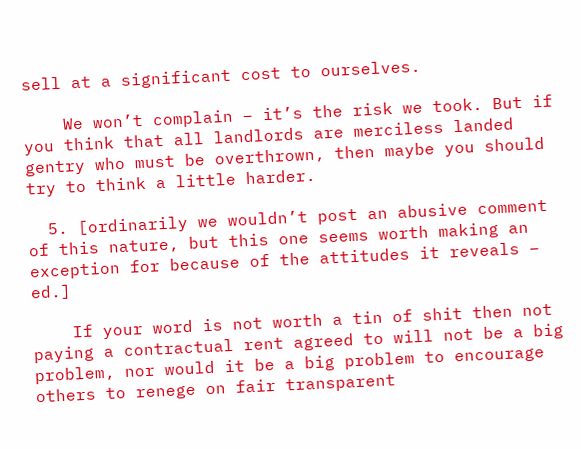sell at a significant cost to ourselves.

    We won’t complain – it’s the risk we took. But if you think that all landlords are merciless landed gentry who must be overthrown, then maybe you should try to think a little harder.

  5. [ordinarily we wouldn’t post an abusive comment of this nature, but this one seems worth making an exception for because of the attitudes it reveals – ed.]

    If your word is not worth a tin of shit then not paying a contractual rent agreed to will not be a big problem, nor would it be a big problem to encourage others to renege on fair transparent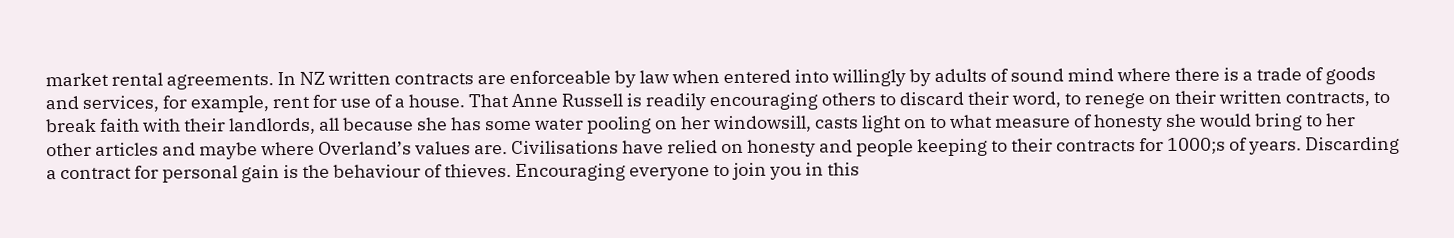market rental agreements. In NZ written contracts are enforceable by law when entered into willingly by adults of sound mind where there is a trade of goods and services, for example, rent for use of a house. That Anne Russell is readily encouraging others to discard their word, to renege on their written contracts, to break faith with their landlords, all because she has some water pooling on her windowsill, casts light on to what measure of honesty she would bring to her other articles and maybe where Overland’s values are. Civilisations have relied on honesty and people keeping to their contracts for 1000;s of years. Discarding a contract for personal gain is the behaviour of thieves. Encouraging everyone to join you in this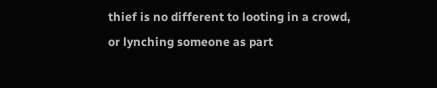thief is no different to looting in a crowd, or lynching someone as part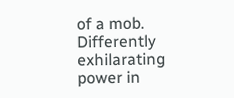of a mob. Differently exhilarating power in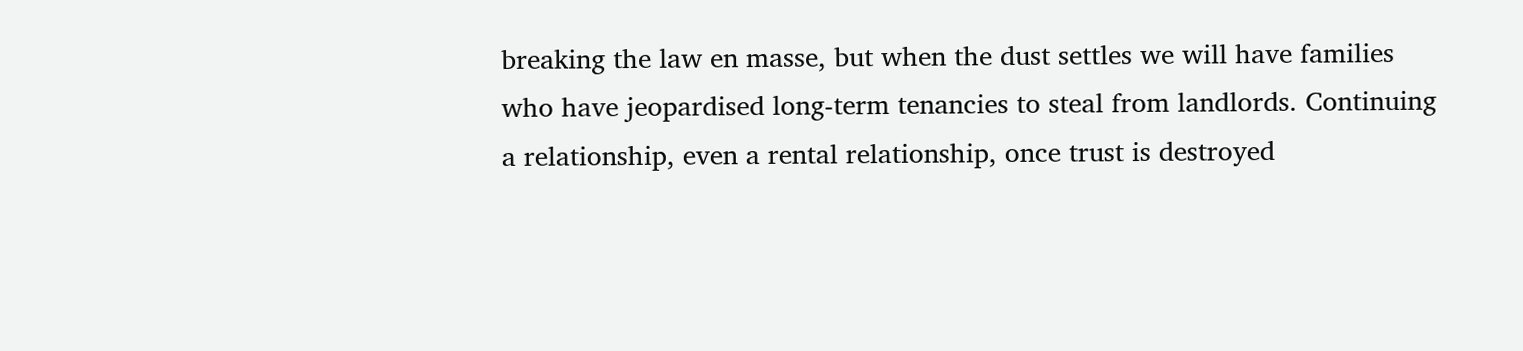breaking the law en masse, but when the dust settles we will have families who have jeopardised long-term tenancies to steal from landlords. Continuing a relationship, even a rental relationship, once trust is destroyed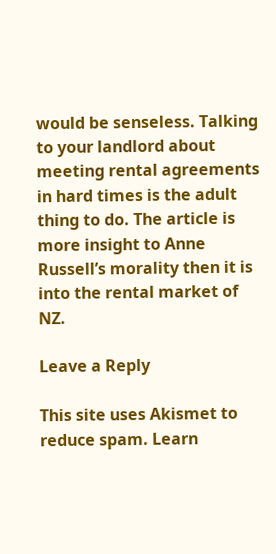would be senseless. Talking to your landlord about meeting rental agreements in hard times is the adult thing to do. The article is more insight to Anne Russell’s morality then it is into the rental market of NZ.

Leave a Reply

This site uses Akismet to reduce spam. Learn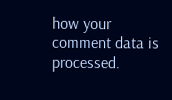how your comment data is processed.